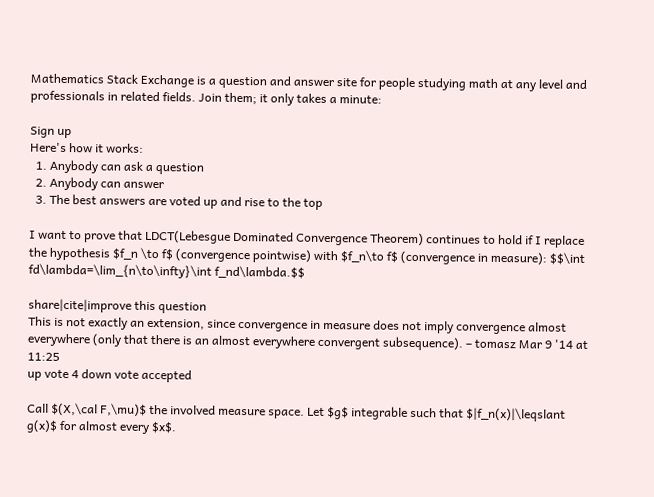Mathematics Stack Exchange is a question and answer site for people studying math at any level and professionals in related fields. Join them; it only takes a minute:

Sign up
Here's how it works:
  1. Anybody can ask a question
  2. Anybody can answer
  3. The best answers are voted up and rise to the top

I want to prove that LDCT(Lebesgue Dominated Convergence Theorem) continues to hold if I replace the hypothesis $f_n \to f$ (convergence pointwise) with $f_n\to f$ (convergence in measure): $$\int fd\lambda=\lim_{n\to\infty}\int f_nd\lambda.$$

share|cite|improve this question
This is not exactly an extension, since convergence in measure does not imply convergence almost everywhere (only that there is an almost everywhere convergent subsequence). – tomasz Mar 9 '14 at 11:25
up vote 4 down vote accepted

Call $(X,\cal F,\mu)$ the involved measure space. Let $g$ integrable such that $|f_n(x)|\leqslant g(x)$ for almost every $x$.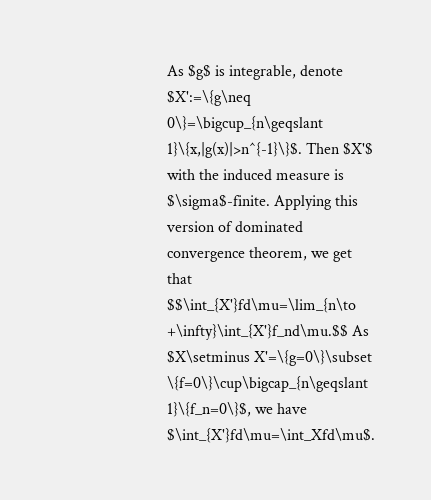As $g$ is integrable, denote $X':=\{g\neq 0\}=\bigcup_{n\geqslant 1}\{x,|g(x)|>n^{-1}\}$. Then $X'$ with the induced measure is $\sigma$-finite. Applying this version of dominated convergence theorem, we get that $$\int_{X'}fd\mu=\lim_{n\to +\infty}\int_{X'}f_nd\mu.$$ As $X\setminus X'=\{g=0\}\subset \{f=0\}\cup\bigcap_{n\geqslant 1}\{f_n=0\}$, we have $\int_{X'}fd\mu=\int_Xfd\mu$.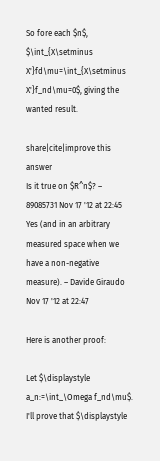So fore each $n$, $\int_{X\setminus X'}fd\mu=\int_{X\setminus X'}f_nd\mu=0$, giving the wanted result.

share|cite|improve this answer
Is it true on $R^n$? – 89085731 Nov 17 '12 at 22:45
Yes (and in an arbitrary measured space when we have a non-negative measure). – Davide Giraudo Nov 17 '12 at 22:47

Here is another proof:

Let $\displaystyle a_n:=\int_\Omega f_nd\mu$. I'll prove that $\displaystyle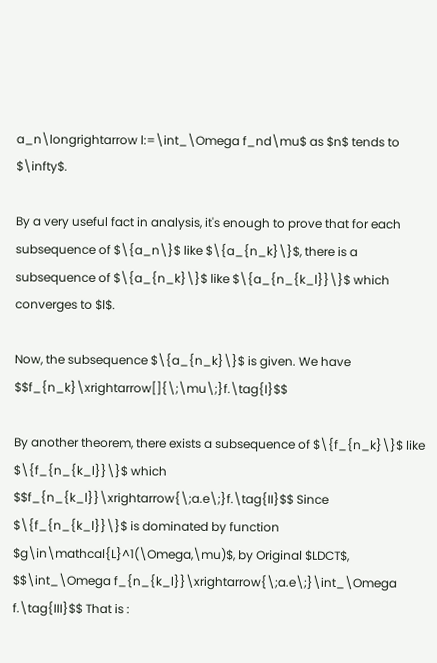a_n\longrightarrow l:=\int_\Omega f_nd\mu$ as $n$ tends to $\infty$.

By a very useful fact in analysis, it's enough to prove that for each subsequence of $\{a_n\}$ like $\{a_{n_k}\}$, there is a subsequence of $\{a_{n_k}\}$ like $\{a_{n_{k_l}}\}$ which converges to $l$.

Now, the subsequence $\{a_{n_k}\}$ is given. We have $$f_{n_k}\xrightarrow[]{\;\mu\;}f.\tag{I}$$

By another theorem, there exists a subsequence of $\{f_{n_k}\}$ like $\{f_{n_{k_l}}\}$ which $$f_{n_{k_l}}\xrightarrow{\;a.e\;}f.\tag{II}$$ Since $\{f_{n_{k_l}}\}$ is dominated by function $g\in\mathcal{L}^1(\Omega,\mu)$, by Original $LDCT$, $$\int_\Omega f_{n_{k_l}}\xrightarrow{\;a.e\;}\int_\Omega f.\tag{III}$$ That is :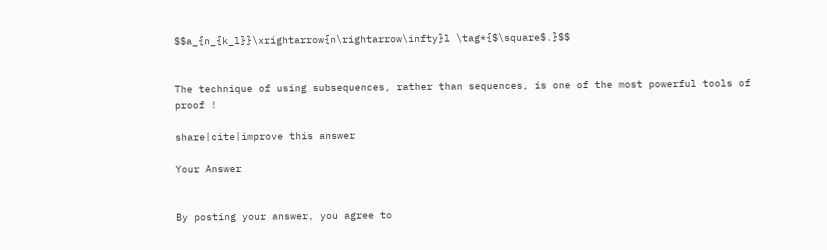$$a_{n_{k_l}}\xrightarrow{n\rightarrow\infty}l \tag*{$\square$.}$$


The technique of using subsequences, rather than sequences, is one of the most powerful tools of proof !

share|cite|improve this answer

Your Answer


By posting your answer, you agree to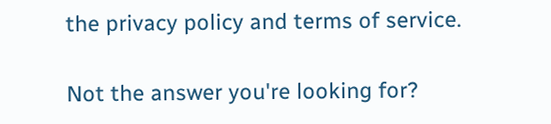the privacy policy and terms of service.

Not the answer you're looking for?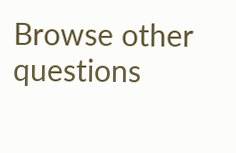Browse other questions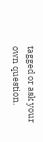tagged or ask your own question.